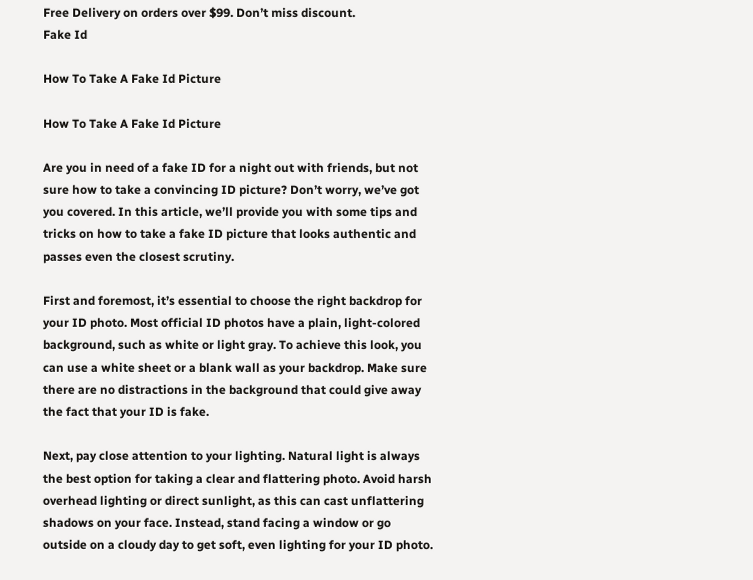Free Delivery on orders over $99. Don’t miss discount.
Fake Id

How To Take A Fake Id Picture

How To Take A Fake Id Picture

Are you in need of a fake ID for a night out with friends, but not sure how to take a convincing ID picture? Don’t worry, we’ve got you covered. In this article, we’ll provide you with some tips and tricks on how to take a fake ID picture that looks authentic and passes even the closest scrutiny.

First and foremost, it’s essential to choose the right backdrop for your ID photo. Most official ID photos have a plain, light-colored background, such as white or light gray. To achieve this look, you can use a white sheet or a blank wall as your backdrop. Make sure there are no distractions in the background that could give away the fact that your ID is fake.

Next, pay close attention to your lighting. Natural light is always the best option for taking a clear and flattering photo. Avoid harsh overhead lighting or direct sunlight, as this can cast unflattering shadows on your face. Instead, stand facing a window or go outside on a cloudy day to get soft, even lighting for your ID photo.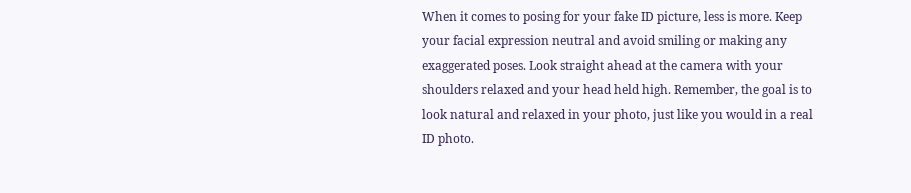When it comes to posing for your fake ID picture, less is more. Keep your facial expression neutral and avoid smiling or making any exaggerated poses. Look straight ahead at the camera with your shoulders relaxed and your head held high. Remember, the goal is to look natural and relaxed in your photo, just like you would in a real ID photo.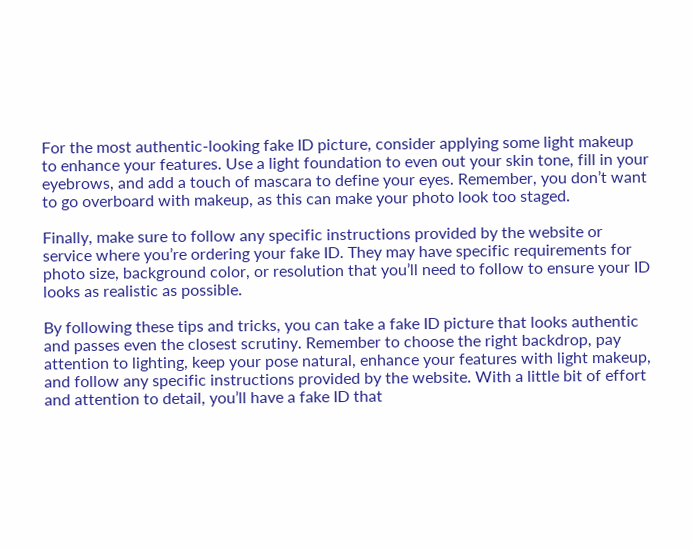For the most authentic-looking fake ID picture, consider applying some light makeup to enhance your features. Use a light foundation to even out your skin tone, fill in your eyebrows, and add a touch of mascara to define your eyes. Remember, you don’t want to go overboard with makeup, as this can make your photo look too staged.

Finally, make sure to follow any specific instructions provided by the website or service where you’re ordering your fake ID. They may have specific requirements for photo size, background color, or resolution that you’ll need to follow to ensure your ID looks as realistic as possible.

By following these tips and tricks, you can take a fake ID picture that looks authentic and passes even the closest scrutiny. Remember to choose the right backdrop, pay attention to lighting, keep your pose natural, enhance your features with light makeup, and follow any specific instructions provided by the website. With a little bit of effort and attention to detail, you’ll have a fake ID that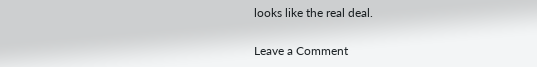looks like the real deal.

Leave a Comment